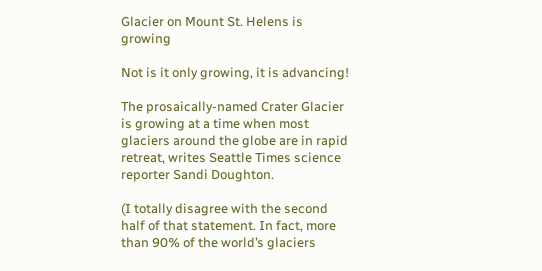Glacier on Mount St. Helens is growing

Not is it only growing, it is advancing!

The prosaically-named Crater Glacier is growing at a time when most glaciers around the globe are in rapid retreat, writes Seattle Times science reporter Sandi Doughton.

(I totally disagree with the second half of that statement. In fact, more than 90% of the world’s glaciers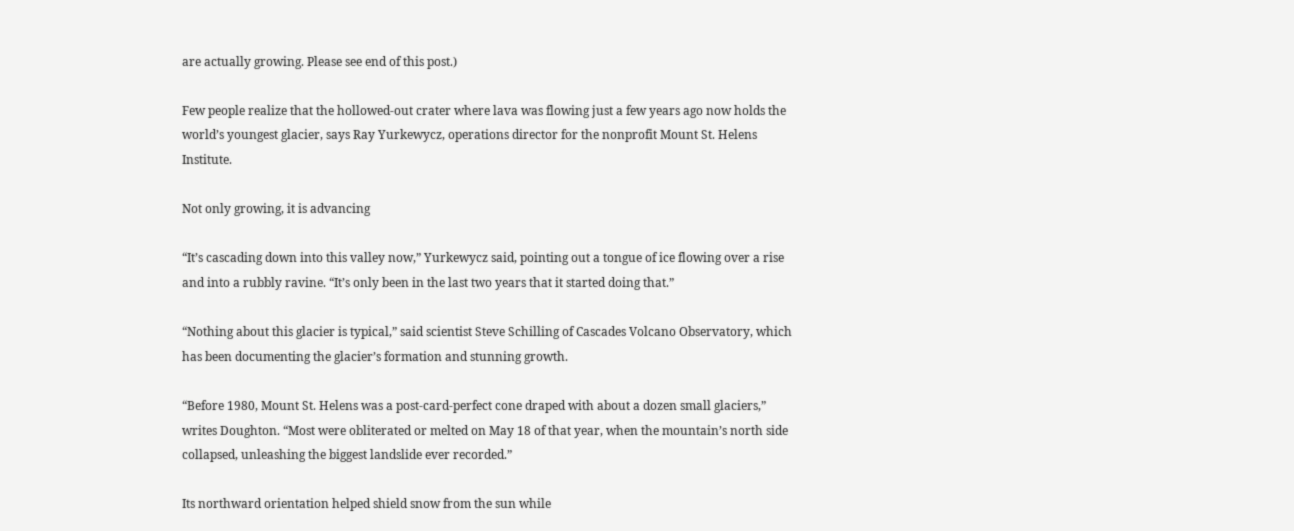are actually growing. Please see end of this post.)

Few people realize that the hollowed-out crater where lava was flowing just a few years ago now holds the world’s youngest glacier, says Ray Yurkewycz, operations director for the nonprofit Mount St. Helens Institute.

Not only growing, it is advancing

“It’s cascading down into this valley now,” Yurkewycz said, pointing out a tongue of ice flowing over a rise and into a rubbly ravine. “It’s only been in the last two years that it started doing that.”

“Nothing about this glacier is typical,” said scientist Steve Schilling of Cascades Volcano Observatory, which has been documenting the glacier’s formation and stunning growth.

“Before 1980, Mount St. Helens was a post-card-perfect cone draped with about a dozen small glaciers,” writes Doughton. “Most were obliterated or melted on May 18 of that year, when the mountain’s north side collapsed, unleashing the biggest landslide ever recorded.”

Its northward orientation helped shield snow from the sun while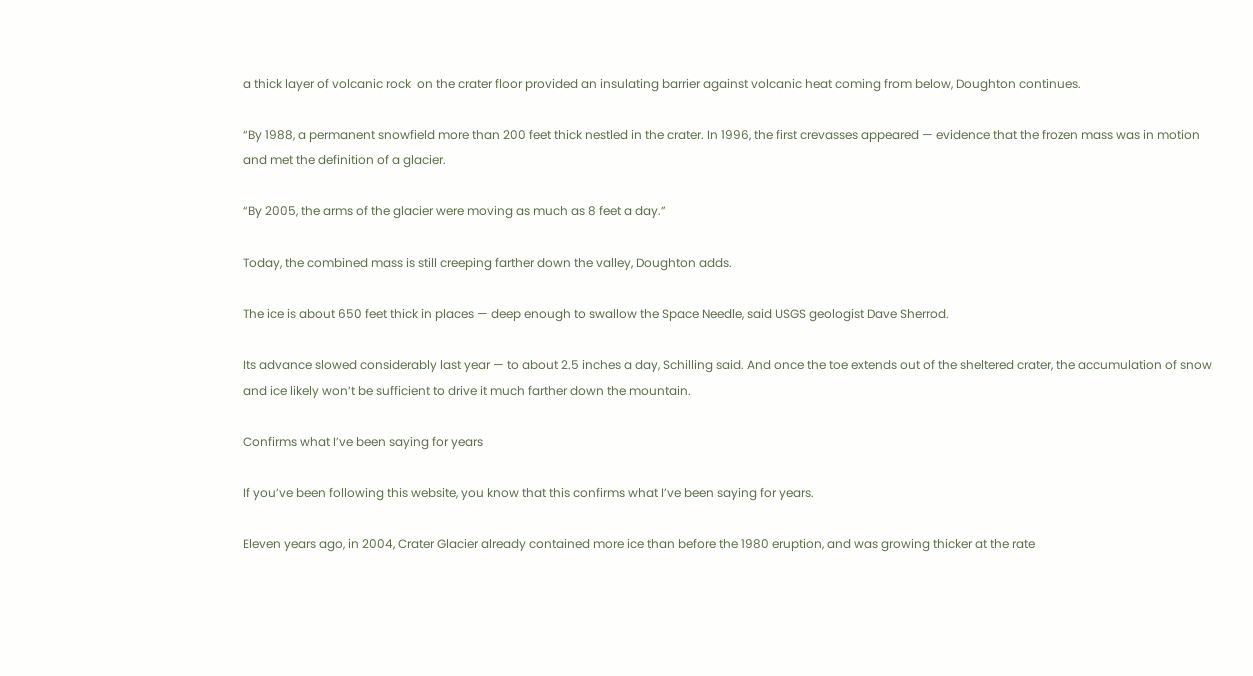a thick layer of volcanic rock  on the crater floor provided an insulating barrier against volcanic heat coming from below, Doughton continues.

“By 1988, a permanent snowfield more than 200 feet thick nestled in the crater. In 1996, the first crevasses appeared — evidence that the frozen mass was in motion and met the definition of a glacier.

“By 2005, the arms of the glacier were moving as much as 8 feet a day.”

Today, the combined mass is still creeping farther down the valley, Doughton adds.

The ice is about 650 feet thick in places — deep enough to swallow the Space Needle, said USGS geologist Dave Sherrod.

Its advance slowed considerably last year — to about 2.5 inches a day, Schilling said. And once the toe extends out of the sheltered crater, the accumulation of snow and ice likely won’t be sufficient to drive it much farther down the mountain.

Confirms what I’ve been saying for years

If you’ve been following this website, you know that this confirms what I’ve been saying for years.

Eleven years ago, in 2004, Crater Glacier already contained more ice than before the 1980 eruption, and was growing thicker at the rate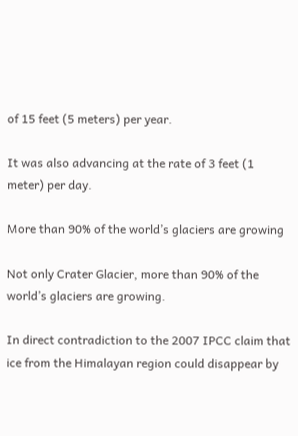of 15 feet (5 meters) per year.

It was also advancing at the rate of 3 feet (1 meter) per day.

More than 90% of the world’s glaciers are growing

Not only Crater Glacier, more than 90% of the world’s glaciers are growing.

In direct contradiction to the 2007 IPCC claim that ice from the Himalayan region could disappear by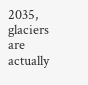2035, glaciers are actually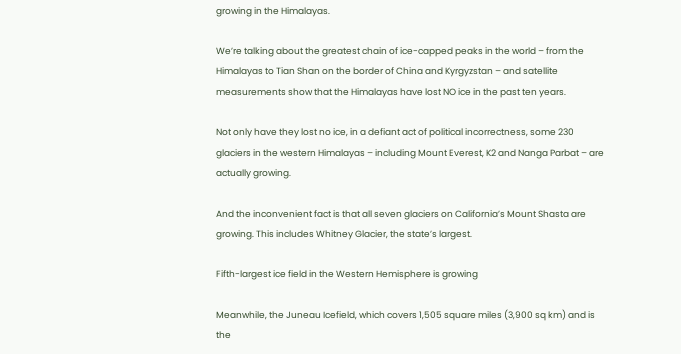growing in the Himalayas.

We’re talking about the greatest chain of ice-capped peaks in the world – from the Himalayas to Tian Shan on the border of China and Kyrgyzstan – and satellite measurements show that the Himalayas have lost NO ice in the past ten years.

Not only have they lost no ice, in a defiant act of political incorrectness, some 230 glaciers in the western Himalayas – including Mount Everest, K2 and Nanga Parbat – are actually growing.

And the inconvenient fact is that all seven glaciers on California’s Mount Shasta are growing. This includes Whitney Glacier, the state’s largest.

Fifth-largest ice field in the Western Hemisphere is growing

Meanwhile, the Juneau Icefield, which covers 1,505 square miles (3,900 sq km) and is the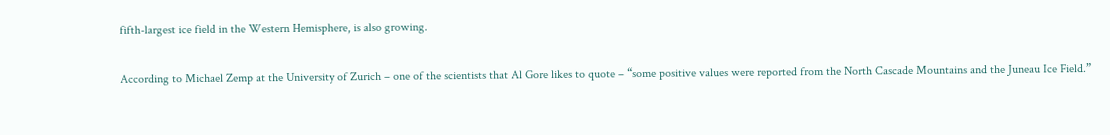fifth-largest ice field in the Western Hemisphere, is also growing.

According to Michael Zemp at the University of Zurich – one of the scientists that Al Gore likes to quote – “some positive values were reported from the North Cascade Mountains and the Juneau Ice Field.”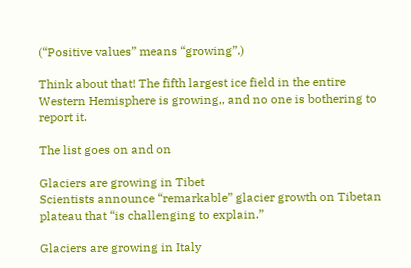(“Positive values” means “growing”.)

Think about that! The fifth largest ice field in the entire Western Hemisphere is growing,, and no one is bothering to report it.

The list goes on and on

Glaciers are growing in Tibet
Scientists announce “remarkable” glacier growth on Tibetan plateau that “is challenging to explain.”

Glaciers are growing in Italy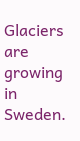Glaciers are growing in Sweden.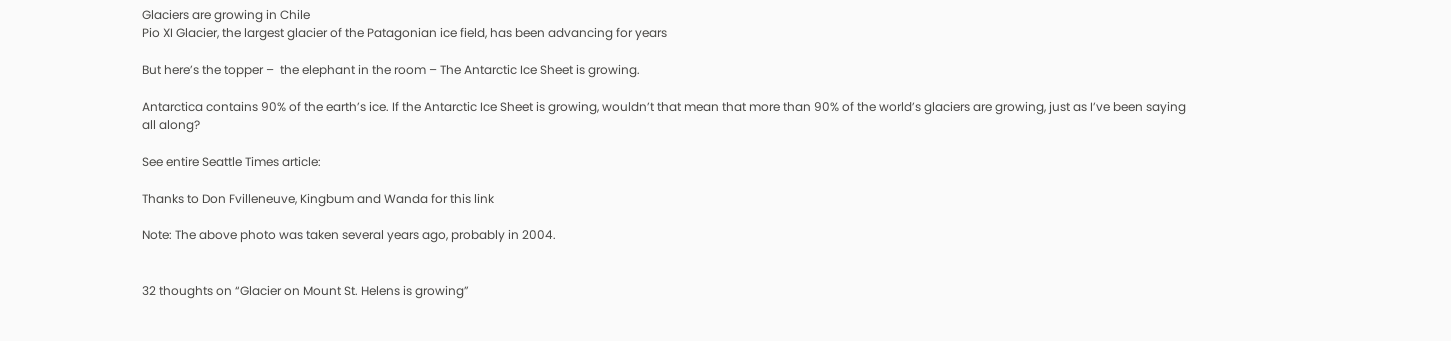Glaciers are growing in Chile
Pio XI Glacier, the largest glacier of the Patagonian ice field, has been advancing for years

But here’s the topper –  the elephant in the room – The Antarctic Ice Sheet is growing.

Antarctica contains 90% of the earth’s ice. If the Antarctic Ice Sheet is growing, wouldn’t that mean that more than 90% of the world’s glaciers are growing, just as I’ve been saying all along?

See entire Seattle Times article:

Thanks to Don Fvilleneuve, Kingbum and Wanda for this link

Note: The above photo was taken several years ago, probably in 2004.


32 thoughts on “Glacier on Mount St. Helens is growing”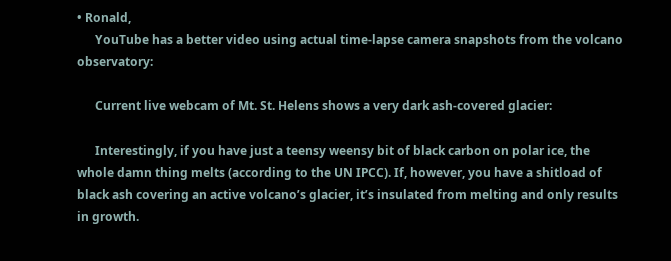• Ronald,
      YouTube has a better video using actual time-lapse camera snapshots from the volcano observatory:

      Current live webcam of Mt. St. Helens shows a very dark ash-covered glacier:

      Interestingly, if you have just a teensy weensy bit of black carbon on polar ice, the whole damn thing melts (according to the UN IPCC). If, however, you have a shitload of black ash covering an active volcano’s glacier, it’s insulated from melting and only results in growth.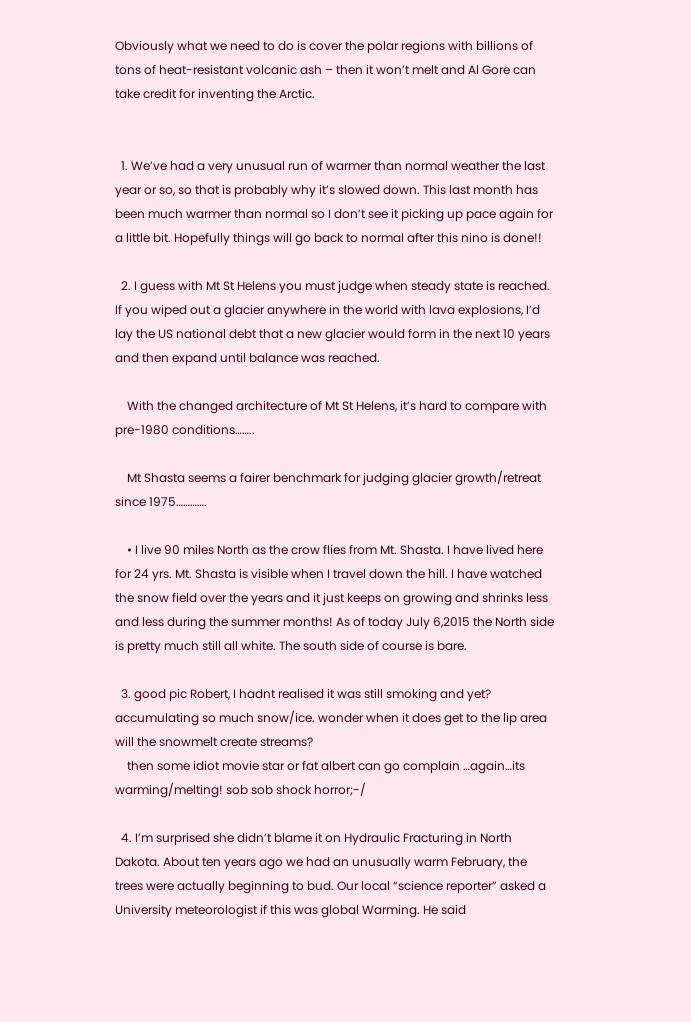Obviously what we need to do is cover the polar regions with billions of tons of heat-resistant volcanic ash – then it won’t melt and Al Gore can take credit for inventing the Arctic.


  1. We’ve had a very unusual run of warmer than normal weather the last year or so, so that is probably why it’s slowed down. This last month has been much warmer than normal so I don’t see it picking up pace again for a little bit. Hopefully things will go back to normal after this nino is done!!

  2. I guess with Mt St Helens you must judge when steady state is reached. If you wiped out a glacier anywhere in the world with lava explosions, I’d lay the US national debt that a new glacier would form in the next 10 years and then expand until balance was reached.

    With the changed architecture of Mt St Helens, it’s hard to compare with pre-1980 conditions……..

    Mt Shasta seems a fairer benchmark for judging glacier growth/retreat since 1975………….

    • I live 90 miles North as the crow flies from Mt. Shasta. I have lived here for 24 yrs. Mt. Shasta is visible when I travel down the hill. I have watched the snow field over the years and it just keeps on growing and shrinks less and less during the summer months! As of today July 6,2015 the North side is pretty much still all white. The south side of course is bare.

  3. good pic Robert, I hadnt realised it was still smoking and yet? accumulating so much snow/ice. wonder when it does get to the lip area will the snowmelt create streams?
    then some idiot movie star or fat albert can go complain …again…its warming/melting! sob sob shock horror;-/

  4. I’m surprised she didn’t blame it on Hydraulic Fracturing in North Dakota. About ten years ago we had an unusually warm February, the trees were actually beginning to bud. Our local “science reporter” asked a University meteorologist if this was global Warming. He said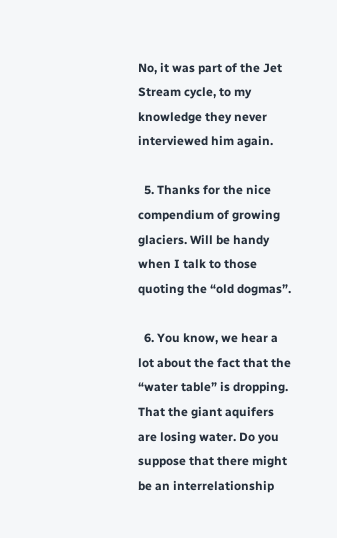No, it was part of the Jet Stream cycle, to my knowledge they never interviewed him again.

  5. Thanks for the nice compendium of growing glaciers. Will be handy when I talk to those quoting the “old dogmas”.

  6. You know, we hear a lot about the fact that the “water table” is dropping. That the giant aquifers are losing water. Do you suppose that there might be an interrelationship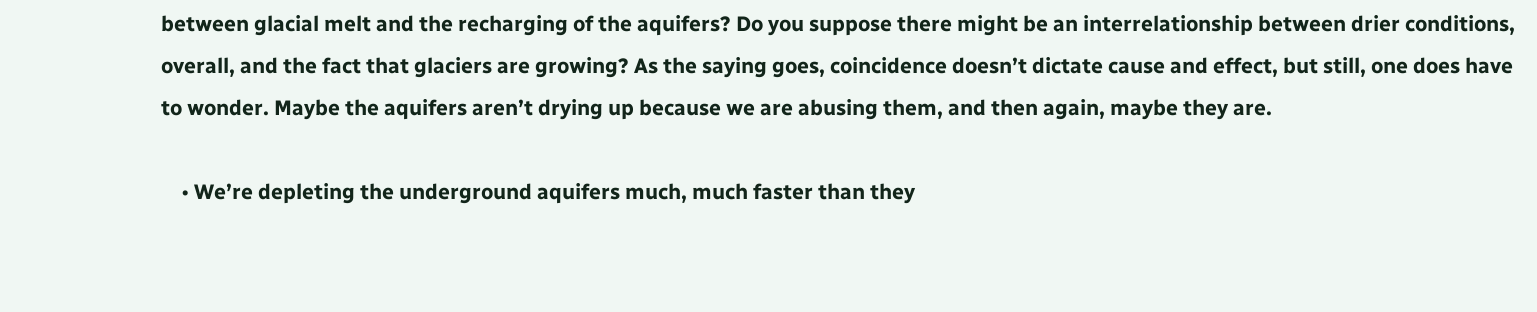between glacial melt and the recharging of the aquifers? Do you suppose there might be an interrelationship between drier conditions, overall, and the fact that glaciers are growing? As the saying goes, coincidence doesn’t dictate cause and effect, but still, one does have to wonder. Maybe the aquifers aren’t drying up because we are abusing them, and then again, maybe they are.

    • We’re depleting the underground aquifers much, much faster than they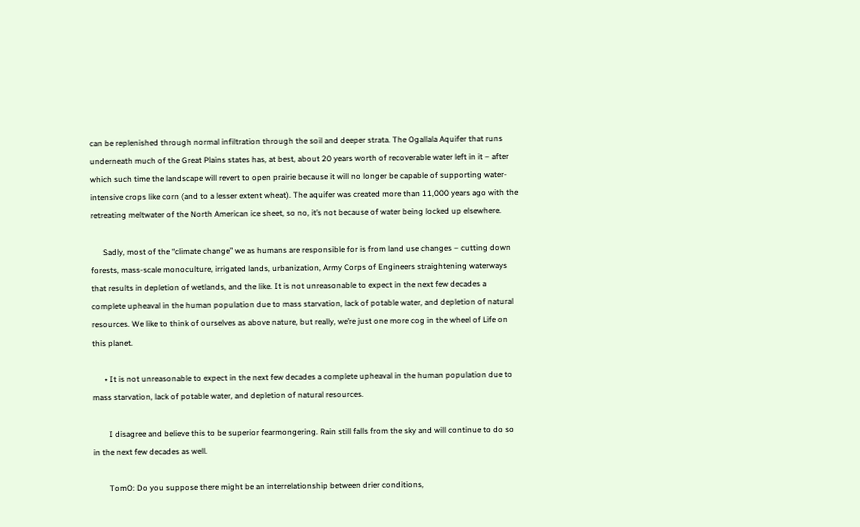can be replenished through normal infiltration through the soil and deeper strata. The Ogallala Aquifer that runs underneath much of the Great Plains states has, at best, about 20 years worth of recoverable water left in it – after which such time the landscape will revert to open prairie because it will no longer be capable of supporting water-intensive crops like corn (and to a lesser extent wheat). The aquifer was created more than 11,000 years ago with the retreating meltwater of the North American ice sheet, so no, it’s not because of water being locked up elsewhere.

      Sadly, most of the “climate change” we as humans are responsible for is from land use changes – cutting down forests, mass-scale monoculture, irrigated lands, urbanization, Army Corps of Engineers straightening waterways that results in depletion of wetlands, and the like. It is not unreasonable to expect in the next few decades a complete upheaval in the human population due to mass starvation, lack of potable water, and depletion of natural resources. We like to think of ourselves as above nature, but really, we’re just one more cog in the wheel of Life on this planet.

      • It is not unreasonable to expect in the next few decades a complete upheaval in the human population due to mass starvation, lack of potable water, and depletion of natural resources.

        I disagree and believe this to be superior fearmongering. Rain still falls from the sky and will continue to do so in the next few decades as well.

        TomO: Do you suppose there might be an interrelationship between drier conditions,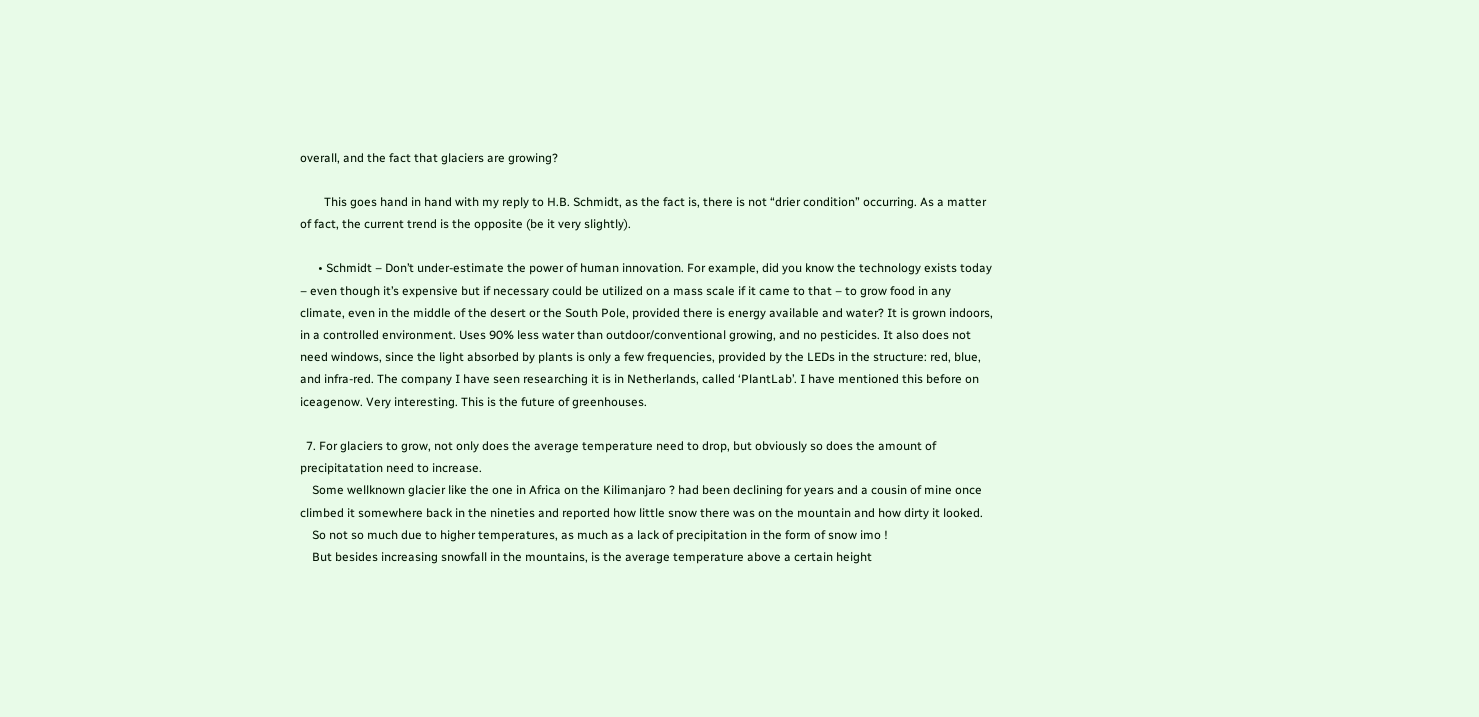overall, and the fact that glaciers are growing?

        This goes hand in hand with my reply to H.B. Schmidt, as the fact is, there is not “drier condition” occurring. As a matter of fact, the current trend is the opposite (be it very slightly).

      • Schmidt – Don’t under-estimate the power of human innovation. For example, did you know the technology exists today – even though it’s expensive but if necessary could be utilized on a mass scale if it came to that – to grow food in any climate, even in the middle of the desert or the South Pole, provided there is energy available and water? It is grown indoors, in a controlled environment. Uses 90% less water than outdoor/conventional growing, and no pesticides. It also does not need windows, since the light absorbed by plants is only a few frequencies, provided by the LEDs in the structure: red, blue, and infra-red. The company I have seen researching it is in Netherlands, called ‘PlantLab’. I have mentioned this before on iceagenow. Very interesting. This is the future of greenhouses.

  7. For glaciers to grow, not only does the average temperature need to drop, but obviously so does the amount of precipitatation need to increase.
    Some wellknown glacier like the one in Africa on the Kilimanjaro ? had been declining for years and a cousin of mine once climbed it somewhere back in the nineties and reported how little snow there was on the mountain and how dirty it looked.
    So not so much due to higher temperatures, as much as a lack of precipitation in the form of snow imo !
    But besides increasing snowfall in the mountains, is the average temperature above a certain height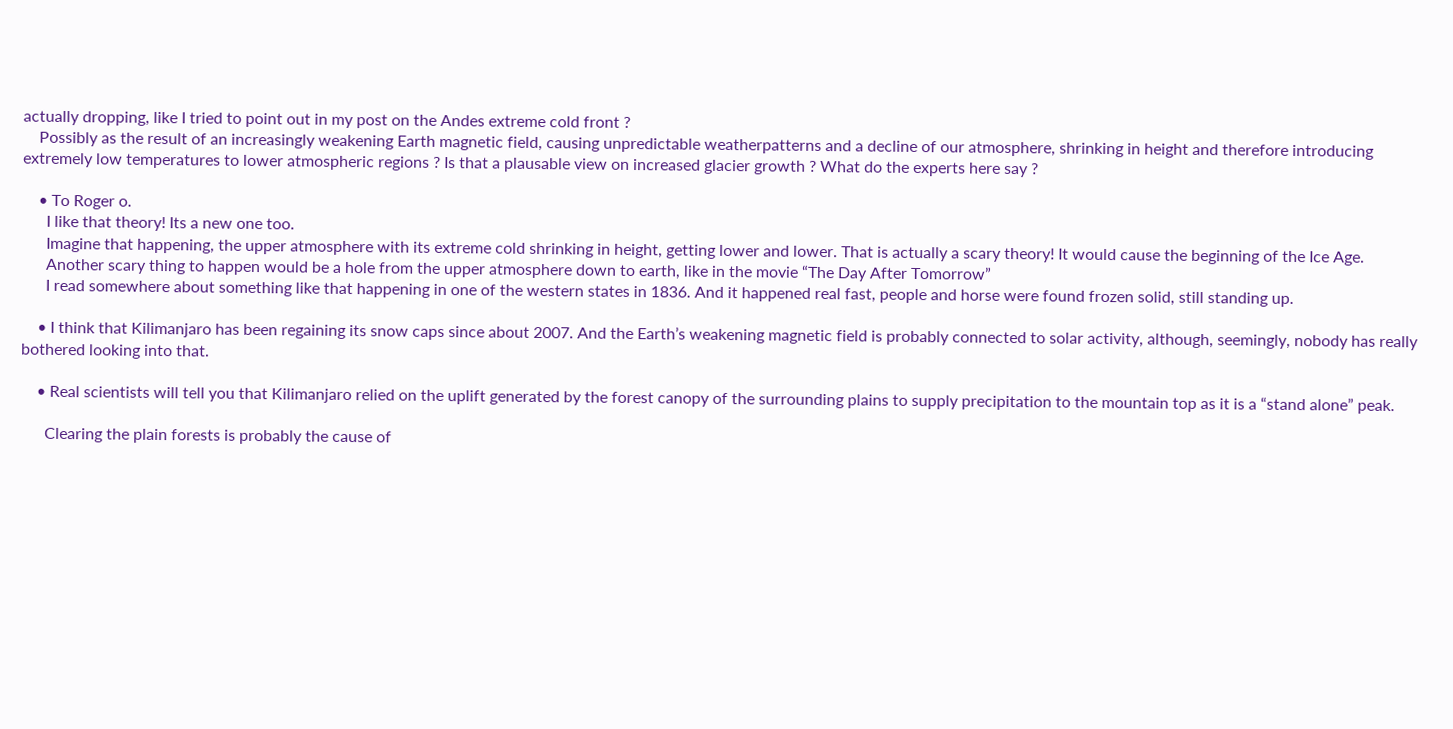actually dropping, like I tried to point out in my post on the Andes extreme cold front ?
    Possibly as the result of an increasingly weakening Earth magnetic field, causing unpredictable weatherpatterns and a decline of our atmosphere, shrinking in height and therefore introducing extremely low temperatures to lower atmospheric regions ? Is that a plausable view on increased glacier growth ? What do the experts here say ?

    • To Roger o.
      I like that theory! Its a new one too.
      Imagine that happening, the upper atmosphere with its extreme cold shrinking in height, getting lower and lower. That is actually a scary theory! It would cause the beginning of the Ice Age.
      Another scary thing to happen would be a hole from the upper atmosphere down to earth, like in the movie “The Day After Tomorrow”
      I read somewhere about something like that happening in one of the western states in 1836. And it happened real fast, people and horse were found frozen solid, still standing up.

    • I think that Kilimanjaro has been regaining its snow caps since about 2007. And the Earth’s weakening magnetic field is probably connected to solar activity, although, seemingly, nobody has really bothered looking into that.

    • Real scientists will tell you that Kilimanjaro relied on the uplift generated by the forest canopy of the surrounding plains to supply precipitation to the mountain top as it is a “stand alone” peak.

      Clearing the plain forests is probably the cause of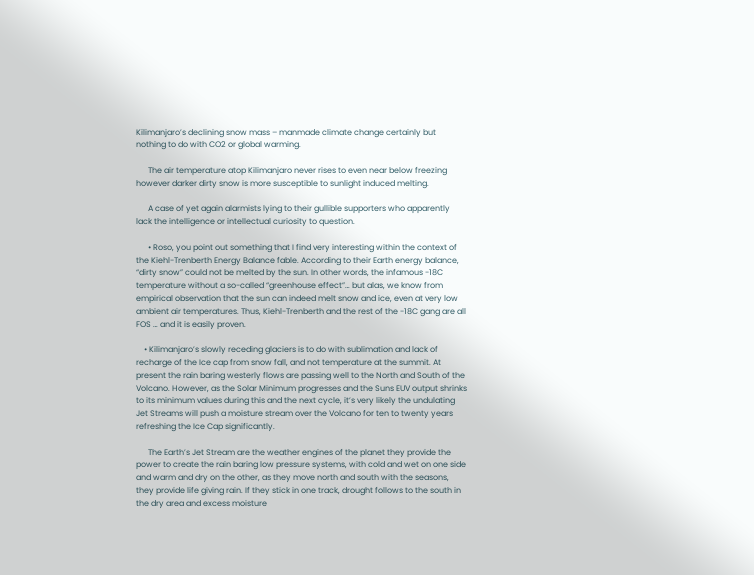Kilimanjaro’s declining snow mass – manmade climate change certainly but nothing to do with CO2 or global warming.

      The air temperature atop Kilimanjaro never rises to even near below freezing however darker dirty snow is more susceptible to sunlight induced melting.

      A case of yet again alarmists lying to their gullible supporters who apparently lack the intelligence or intellectual curiosity to question.

      • Roso, you point out something that I find very interesting within the context of the Kiehl-Trenberth Energy Balance fable. According to their Earth energy balance, “dirty snow” could not be melted by the sun. In other words, the infamous -18C temperature without a so-called “greenhouse effect”… but alas, we know from empirical observation that the sun can indeed melt snow and ice, even at very low ambient air temperatures. Thus, Kiehl-Trenberth and the rest of the -18C gang are all FOS … and it is easily proven.

    • Kilimanjaro’s slowly receding glaciers is to do with sublimation and lack of recharge of the Ice cap from snow fall, and not temperature at the summit. At present the rain baring westerly flows are passing well to the North and South of the Volcano. However, as the Solar Minimum progresses and the Suns EUV output shrinks to its minimum values during this and the next cycle, it’s very likely the undulating Jet Streams will push a moisture stream over the Volcano for ten to twenty years refreshing the Ice Cap significantly.

      The Earth’s Jet Stream are the weather engines of the planet they provide the power to create the rain baring low pressure systems, with cold and wet on one side and warm and dry on the other, as they move north and south with the seasons, they provide life giving rain. If they stick in one track, drought follows to the south in the dry area and excess moisture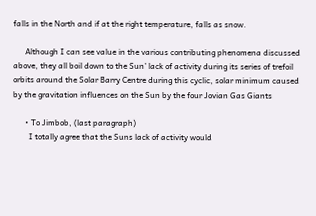falls in the North and if at the right temperature, falls as snow.

      Although I can see value in the various contributing phenomena discussed above, they all boil down to the Sun’ lack of activity during its series of trefoil orbits around the Solar Barry Centre during this cyclic, solar minimum caused by the gravitation influences on the Sun by the four Jovian Gas Giants

      • To Jimbob, (last paragraph)
        I totally agree that the Suns lack of activity would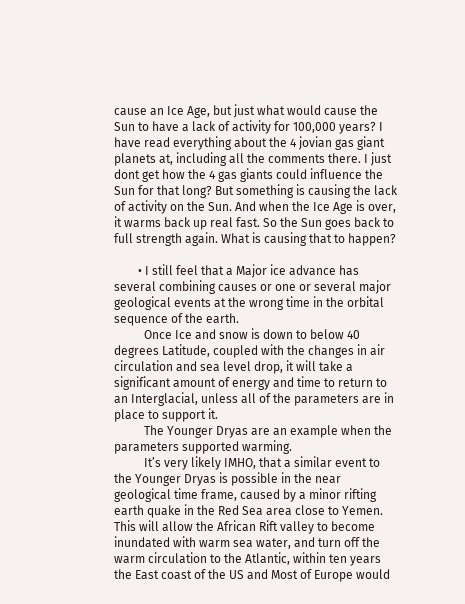cause an Ice Age, but just what would cause the Sun to have a lack of activity for 100,000 years? I have read everything about the 4 jovian gas giant planets at, including all the comments there. I just dont get how the 4 gas giants could influence the Sun for that long? But something is causing the lack of activity on the Sun. And when the Ice Age is over, it warms back up real fast. So the Sun goes back to full strength again. What is causing that to happen?

        • I still feel that a Major ice advance has several combining causes or one or several major geological events at the wrong time in the orbital sequence of the earth.
          Once Ice and snow is down to below 40 degrees Latitude, coupled with the changes in air circulation and sea level drop, it will take a significant amount of energy and time to return to an Interglacial, unless all of the parameters are in place to support it.
          The Younger Dryas are an example when the parameters supported warming.
          It’s very likely IMHO, that a similar event to the Younger Dryas is possible in the near geological time frame, caused by a minor rifting earth quake in the Red Sea area close to Yemen. This will allow the African Rift valley to become inundated with warm sea water, and turn off the warm circulation to the Atlantic, within ten years the East coast of the US and Most of Europe would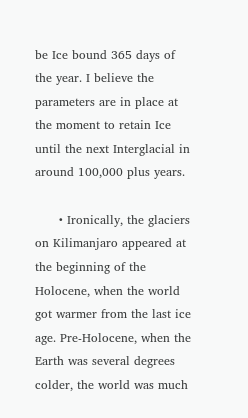be Ice bound 365 days of the year. I believe the parameters are in place at the moment to retain Ice until the next Interglacial in around 100,000 plus years.

      • Ironically, the glaciers on Kilimanjaro appeared at the beginning of the Holocene, when the world got warmer from the last ice age. Pre-Holocene, when the Earth was several degrees colder, the world was much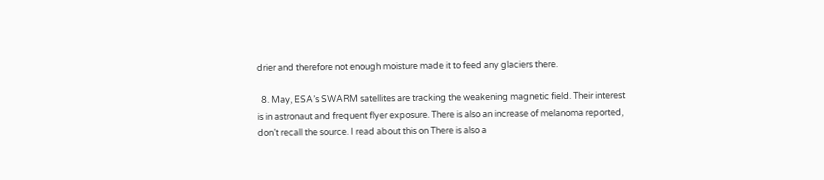drier and therefore not enough moisture made it to feed any glaciers there.

  8. May, ESA’s SWARM satellites are tracking the weakening magnetic field. Their interest is in astronaut and frequent flyer exposure. There is also an increase of melanoma reported, don’t recall the source. I read about this on There is also a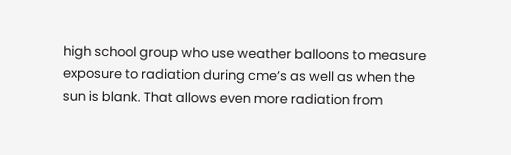high school group who use weather balloons to measure exposure to radiation during cme’s as well as when the sun is blank. That allows even more radiation from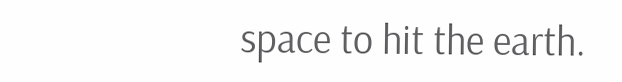space to hit the earth.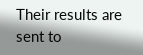Their results are sent to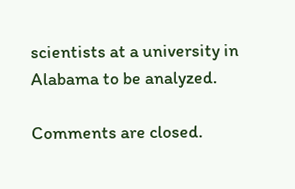scientists at a university in Alabama to be analyzed.

Comments are closed.